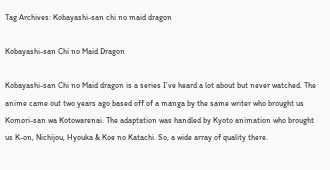Tag Archives: Kobayashi-san chi no maid dragon

Kobayashi-san Chi no Maid Dragon

Kobayashi-san Chi no Maid dragon is a series I’ve heard a lot about but never watched. The anime came out two years ago based off of a manga by the same writer who brought us Komori-san wa Kotowarenai. The adaptation was handled by Kyoto animation who brought us K-on, Nichijou, Hyouka & Koe no Katachi. So, a wide array of quality there.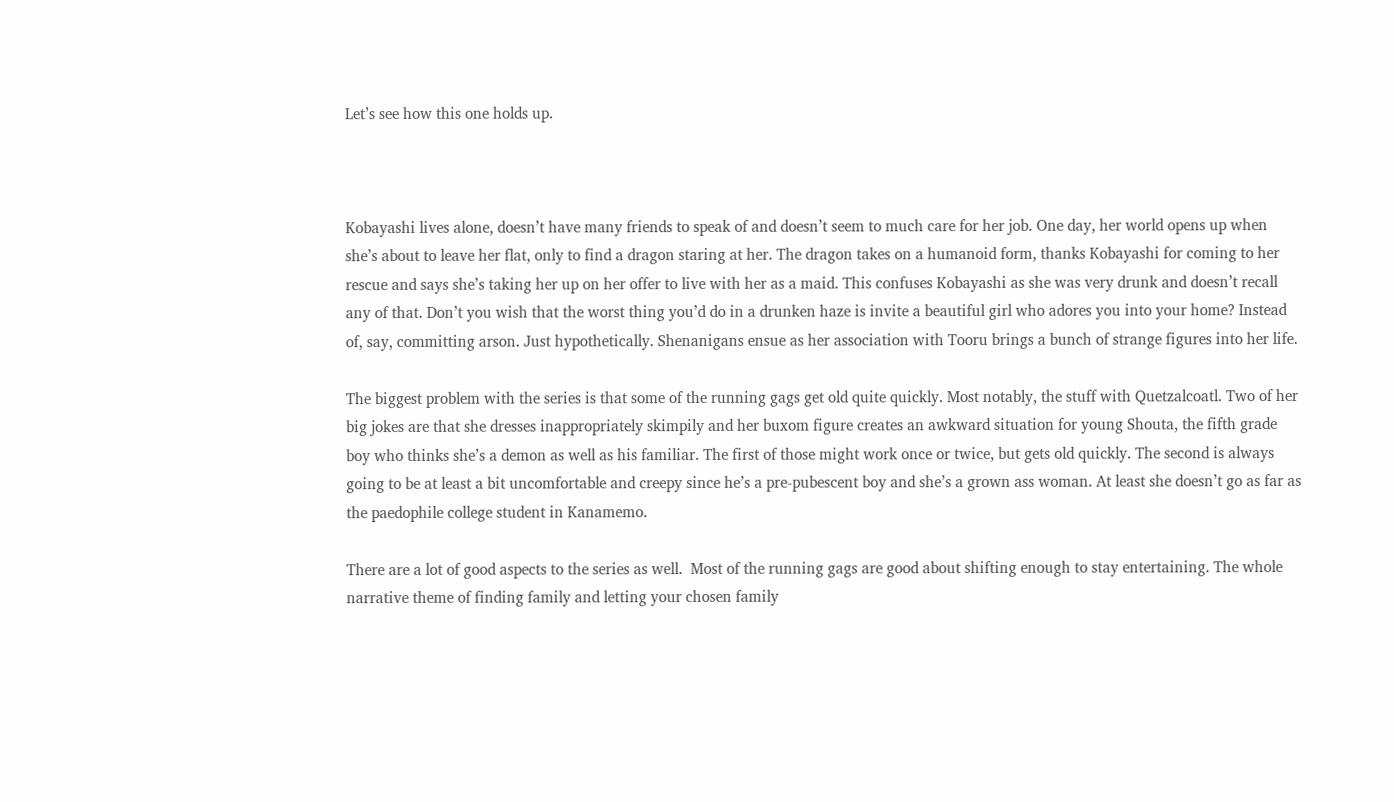Let’s see how this one holds up.



Kobayashi lives alone, doesn’t have many friends to speak of and doesn’t seem to much care for her job. One day, her world opens up when she’s about to leave her flat, only to find a dragon staring at her. The dragon takes on a humanoid form, thanks Kobayashi for coming to her rescue and says she’s taking her up on her offer to live with her as a maid. This confuses Kobayashi as she was very drunk and doesn’t recall any of that. Don’t you wish that the worst thing you’d do in a drunken haze is invite a beautiful girl who adores you into your home? Instead of, say, committing arson. Just hypothetically. Shenanigans ensue as her association with Tooru brings a bunch of strange figures into her life.

The biggest problem with the series is that some of the running gags get old quite quickly. Most notably, the stuff with Quetzalcoatl. Two of her big jokes are that she dresses inappropriately skimpily and her buxom figure creates an awkward situation for young Shouta, the fifth grade boy who thinks she’s a demon as well as his familiar. The first of those might work once or twice, but gets old quickly. The second is always going to be at least a bit uncomfortable and creepy since he’s a pre-pubescent boy and she’s a grown ass woman. At least she doesn’t go as far as the paedophile college student in Kanamemo.

There are a lot of good aspects to the series as well.  Most of the running gags are good about shifting enough to stay entertaining. The whole narrative theme of finding family and letting your chosen family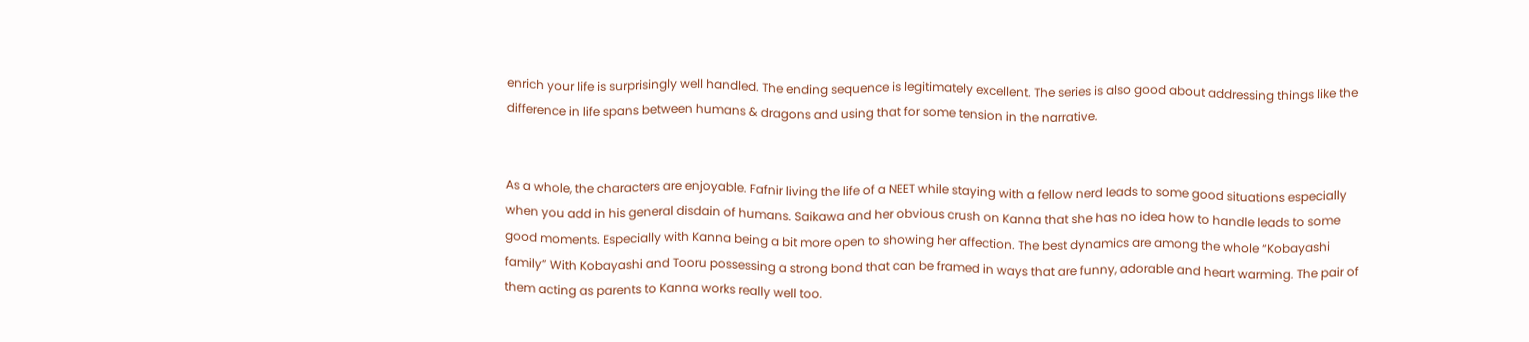enrich your life is surprisingly well handled. The ending sequence is legitimately excellent. The series is also good about addressing things like the difference in life spans between humans & dragons and using that for some tension in the narrative.


As a whole, the characters are enjoyable. Fafnir living the life of a NEET while staying with a fellow nerd leads to some good situations especially when you add in his general disdain of humans. Saikawa and her obvious crush on Kanna that she has no idea how to handle leads to some good moments. Especially with Kanna being a bit more open to showing her affection. The best dynamics are among the whole “Kobayashi family” With Kobayashi and Tooru possessing a strong bond that can be framed in ways that are funny, adorable and heart warming. The pair of them acting as parents to Kanna works really well too.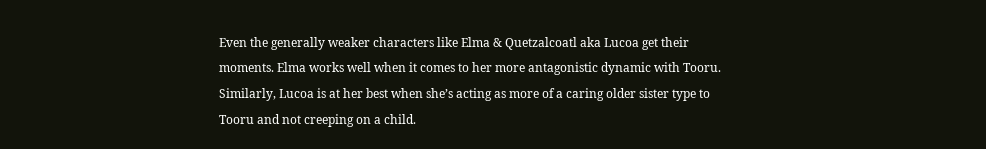Even the generally weaker characters like Elma & Quetzalcoatl aka Lucoa get their moments. Elma works well when it comes to her more antagonistic dynamic with Tooru. Similarly, Lucoa is at her best when she’s acting as more of a caring older sister type to Tooru and not creeping on a child.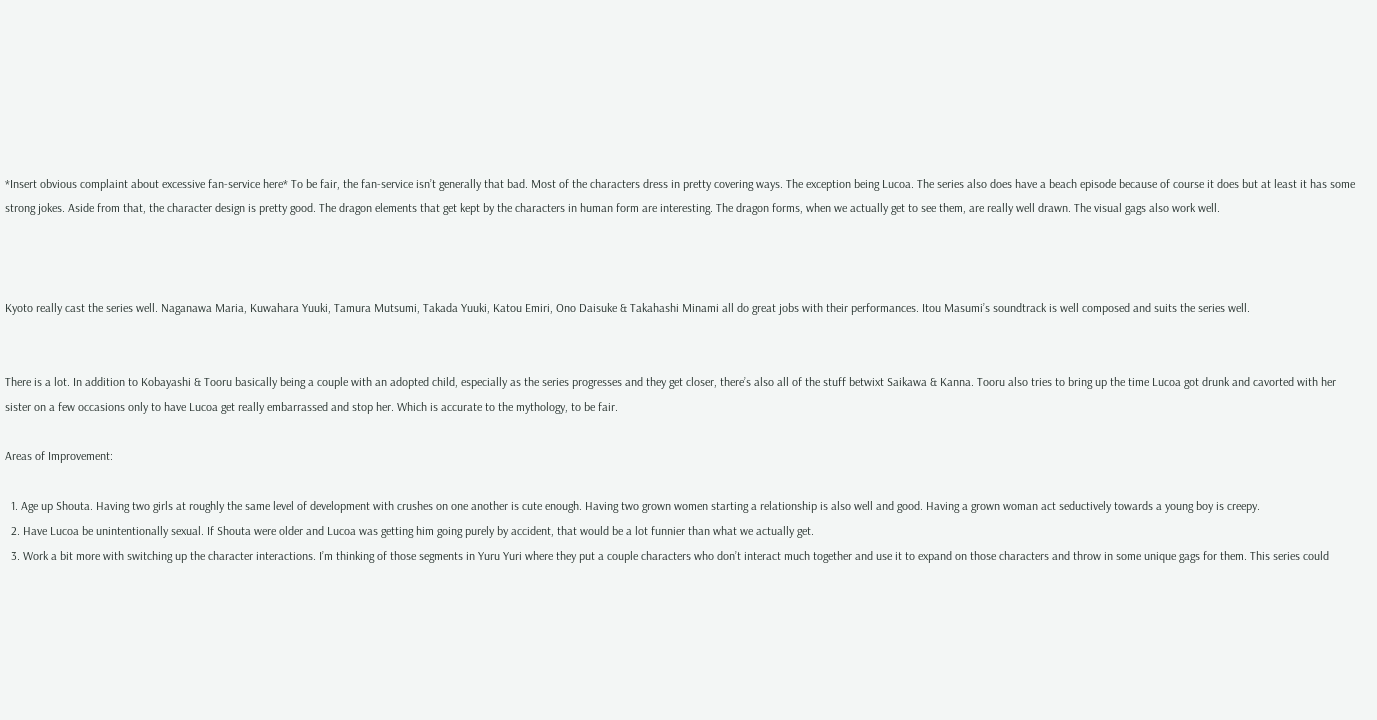*Insert obvious complaint about excessive fan-service here* To be fair, the fan-service isn’t generally that bad. Most of the characters dress in pretty covering ways. The exception being Lucoa. The series also does have a beach episode because of course it does but at least it has some strong jokes. Aside from that, the character design is pretty good. The dragon elements that get kept by the characters in human form are interesting. The dragon forms, when we actually get to see them, are really well drawn. The visual gags also work well.



Kyoto really cast the series well. Naganawa Maria, Kuwahara Yuuki, Tamura Mutsumi, Takada Yuuki, Katou Emiri, Ono Daisuke & Takahashi Minami all do great jobs with their performances. Itou Masumi’s soundtrack is well composed and suits the series well.


There is a lot. In addition to Kobayashi & Tooru basically being a couple with an adopted child, especially as the series progresses and they get closer, there’s also all of the stuff betwixt Saikawa & Kanna. Tooru also tries to bring up the time Lucoa got drunk and cavorted with her sister on a few occasions only to have Lucoa get really embarrassed and stop her. Which is accurate to the mythology, to be fair.

Areas of Improvement:

  1. Age up Shouta. Having two girls at roughly the same level of development with crushes on one another is cute enough. Having two grown women starting a relationship is also well and good. Having a grown woman act seductively towards a young boy is creepy.
  2. Have Lucoa be unintentionally sexual. If Shouta were older and Lucoa was getting him going purely by accident, that would be a lot funnier than what we actually get.
  3. Work a bit more with switching up the character interactions. I’m thinking of those segments in Yuru Yuri where they put a couple characters who don’t interact much together and use it to expand on those characters and throw in some unique gags for them. This series could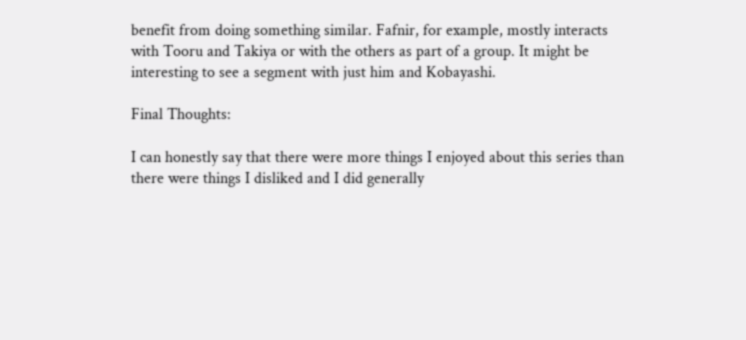benefit from doing something similar. Fafnir, for example, mostly interacts with Tooru and Takiya or with the others as part of a group. It might be interesting to see a segment with just him and Kobayashi.

Final Thoughts:

I can honestly say that there were more things I enjoyed about this series than there were things I disliked and I did generally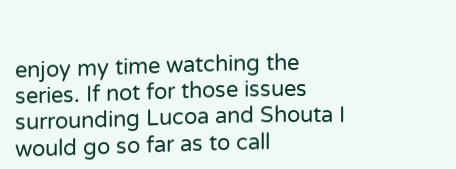enjoy my time watching the series. If not for those issues surrounding Lucoa and Shouta I would go so far as to call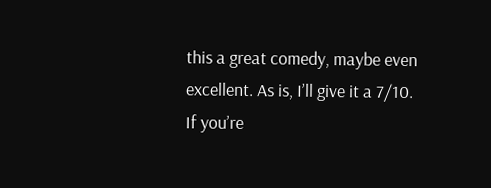this a great comedy, maybe even excellent. As is, I’ll give it a 7/10. If you’re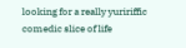looking for a really yuririffic comedic slice of life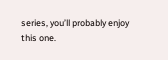series, you’ll probably enjoy this one.